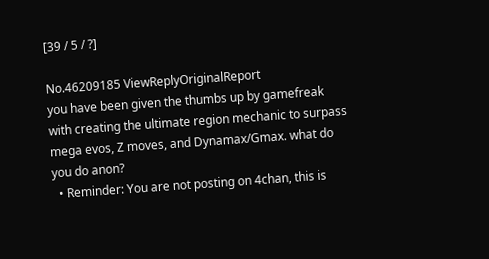[39 / 5 / ?]

No.46209185 ViewReplyOriginalReport
you have been given the thumbs up by gamefreak with creating the ultimate region mechanic to surpass mega evos, Z moves, and Dynamax/Gmax. what do you do anon?
  • Reminder: You are not posting on 4chan, this is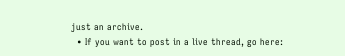just an archive.
  • If you want to post in a live thread, go here: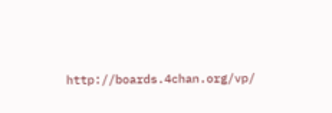http://boards.4chan.org/vp/